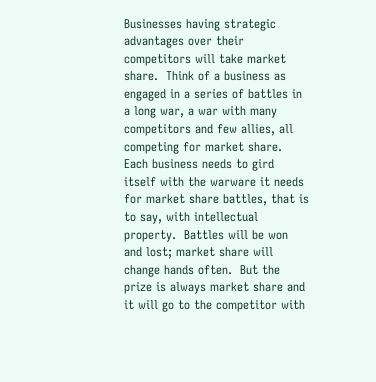Businesses having strategic advantages over their competitors will take market share.  Think of a business as engaged in a series of battles in a long war, a war with many competitors and few allies, all competing for market share.  Each business needs to gird itself with the warware it needs for market share battles, that is to say, with intellectual property.  Battles will be won and lost; market share will change hands often.  But the prize is always market share and it will go to the competitor with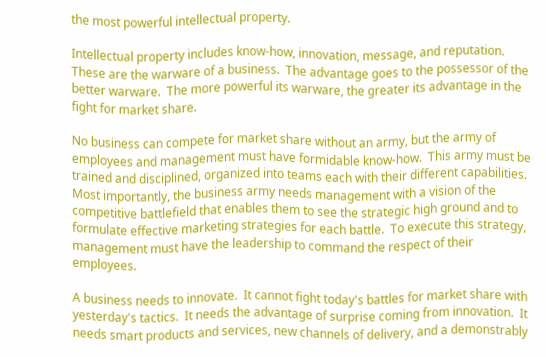the most powerful intellectual property.

Intellectual property includes know-how, innovation, message, and reputation.  These are the warware of a business.  The advantage goes to the possessor of the better warware.  The more powerful its warware, the greater its advantage in the fight for market share.

No business can compete for market share without an army, but the army of employees and management must have formidable know-how.  This army must be trained and disciplined, organized into teams each with their different capabilities.  Most importantly, the business army needs management with a vision of the competitive battlefield that enables them to see the strategic high ground and to formulate effective marketing strategies for each battle.  To execute this strategy, management must have the leadership to command the respect of their employees.

A business needs to innovate.  It cannot fight today's battles for market share with yesterday's tactics.  It needs the advantage of surprise coming from innovation.  It needs smart products and services, new channels of delivery, and a demonstrably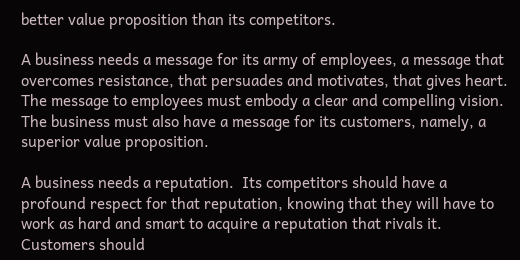better value proposition than its competitors.

A business needs a message for its army of employees, a message that overcomes resistance, that persuades and motivates, that gives heart.  The message to employees must embody a clear and compelling vision.  The business must also have a message for its customers, namely, a superior value proposition.

A business needs a reputation.  Its competitors should have a profound respect for that reputation, knowing that they will have to work as hard and smart to acquire a reputation that rivals it.  Customers should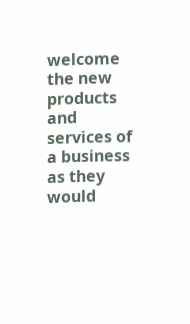welcome the new products and services of a business as they would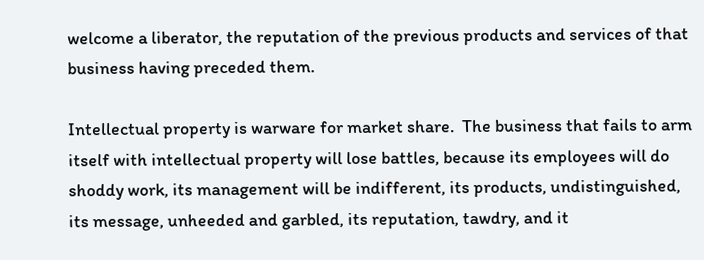welcome a liberator, the reputation of the previous products and services of that business having preceded them.

Intellectual property is warware for market share.  The business that fails to arm itself with intellectual property will lose battles, because its employees will do shoddy work, its management will be indifferent, its products, undistinguished, its message, unheeded and garbled, its reputation, tawdry, and it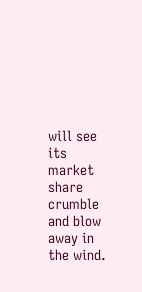will see its market share crumble and blow away in the wind.